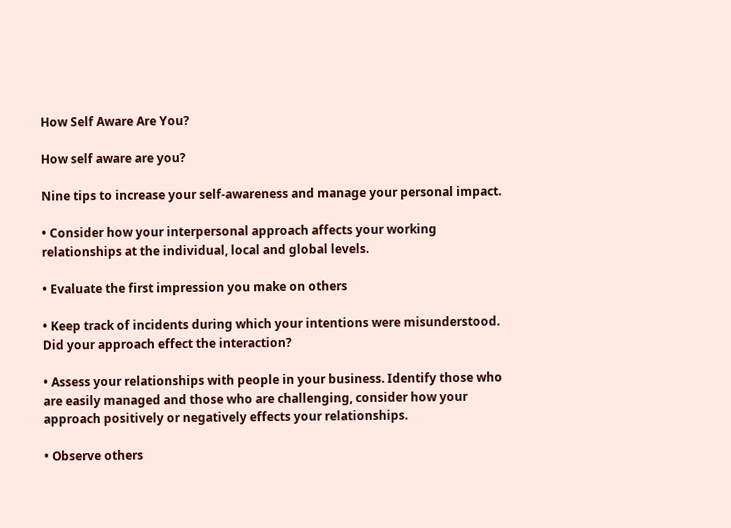How Self Aware Are You?

How self aware are you?

Nine tips to increase your self-awareness and manage your personal impact.

• Consider how your interpersonal approach affects your working relationships at the individual, local and global levels.

• Evaluate the first impression you make on others

• Keep track of incidents during which your intentions were misunderstood. Did your approach effect the interaction?

• Assess your relationships with people in your business. Identify those who are easily managed and those who are challenging, consider how your approach positively or negatively effects your relationships.

• Observe others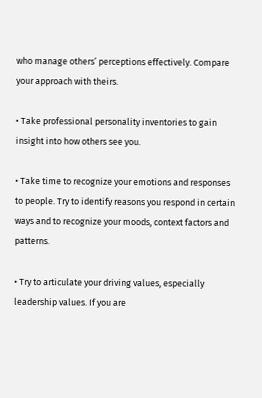who manage others’ perceptions effectively. Compare your approach with theirs.

• Take professional personality inventories to gain insight into how others see you.

• Take time to recognize your emotions and responses to people. Try to identify reasons you respond in certain ways and to recognize your moods, context factors and patterns.

• Try to articulate your driving values, especially leadership values. If you are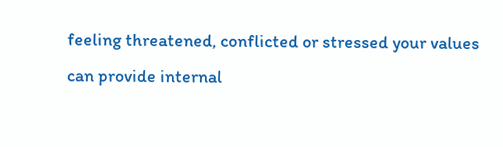feeling threatened, conflicted or stressed your values can provide internal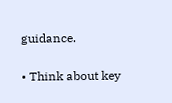guidance.

• Think about key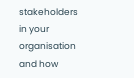stakeholders in your organisation and how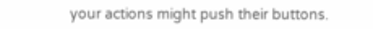your actions might push their buttons.